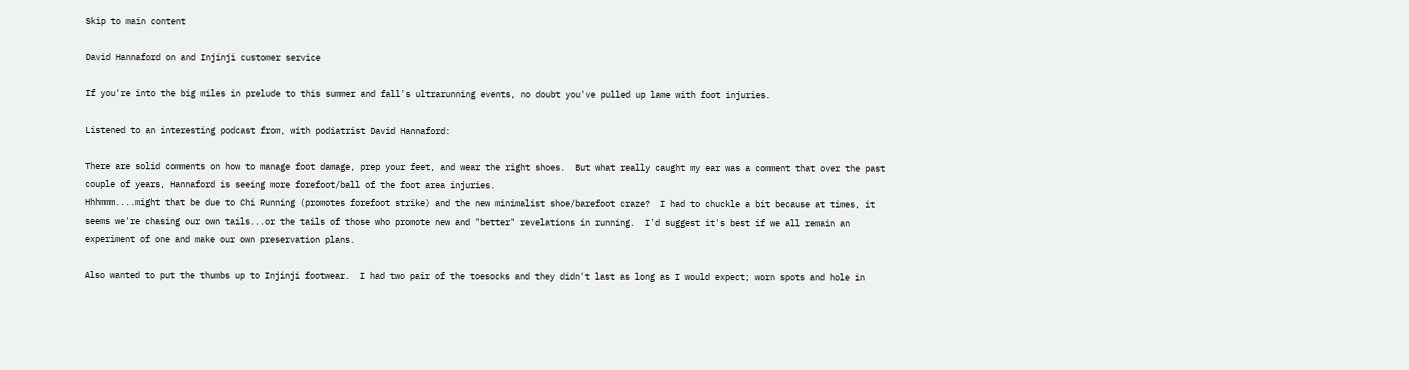Skip to main content

David Hannaford on and Injinji customer service

If you're into the big miles in prelude to this summer and fall's ultrarunning events, no doubt you've pulled up lame with foot injuries.

Listened to an interesting podcast from, with podiatrist David Hannaford:

There are solid comments on how to manage foot damage, prep your feet, and wear the right shoes.  But what really caught my ear was a comment that over the past couple of years, Hannaford is seeing more forefoot/ball of the foot area injuries.
Hhhmmm....might that be due to Chi Running (promotes forefoot strike) and the new minimalist shoe/barefoot craze?  I had to chuckle a bit because at times, it seems we're chasing our own tails...or the tails of those who promote new and "better" revelations in running.  I'd suggest it's best if we all remain an experiment of one and make our own preservation plans.

Also wanted to put the thumbs up to Injinji footwear.  I had two pair of the toesocks and they didn't last as long as I would expect; worn spots and hole in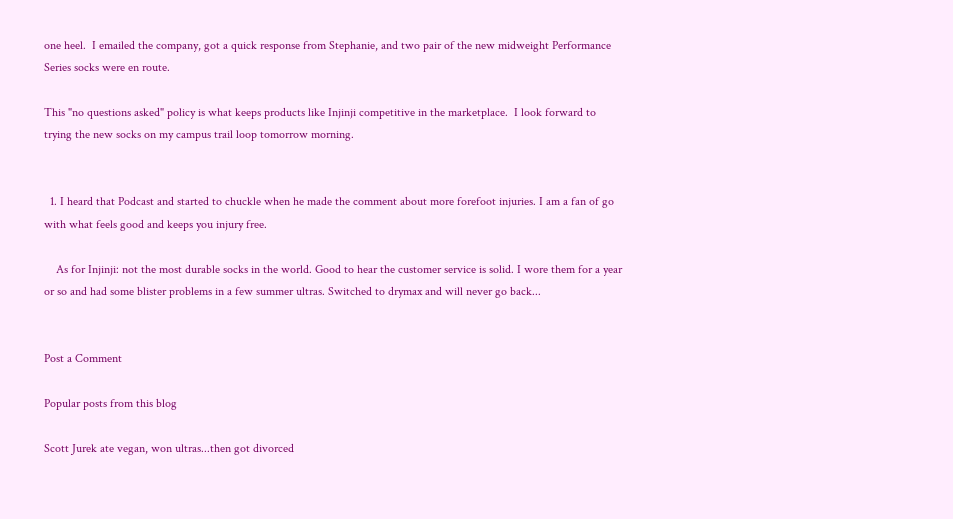one heel.  I emailed the company, got a quick response from Stephanie, and two pair of the new midweight Performance Series socks were en route.

This "no questions asked" policy is what keeps products like Injinji competitive in the marketplace.  I look forward to trying the new socks on my campus trail loop tomorrow morning.


  1. I heard that Podcast and started to chuckle when he made the comment about more forefoot injuries. I am a fan of go with what feels good and keeps you injury free.

    As for Injinji: not the most durable socks in the world. Good to hear the customer service is solid. I wore them for a year or so and had some blister problems in a few summer ultras. Switched to drymax and will never go back...


Post a Comment

Popular posts from this blog

Scott Jurek ate vegan, won ultras...then got divorced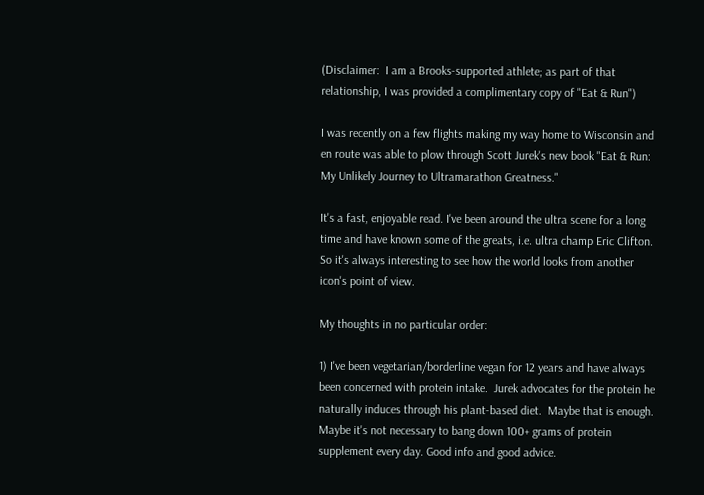(Disclaimer:  I am a Brooks-supported athlete; as part of that relationship, I was provided a complimentary copy of "Eat & Run")

I was recently on a few flights making my way home to Wisconsin and en route was able to plow through Scott Jurek's new book "Eat & Run: My Unlikely Journey to Ultramarathon Greatness."

It's a fast, enjoyable read. I've been around the ultra scene for a long time and have known some of the greats, i.e. ultra champ Eric Clifton. So it's always interesting to see how the world looks from another icon's point of view.

My thoughts in no particular order:

1) I've been vegetarian/borderline vegan for 12 years and have always been concerned with protein intake.  Jurek advocates for the protein he naturally induces through his plant-based diet.  Maybe that is enough. Maybe it's not necessary to bang down 100+ grams of protein supplement every day. Good info and good advice.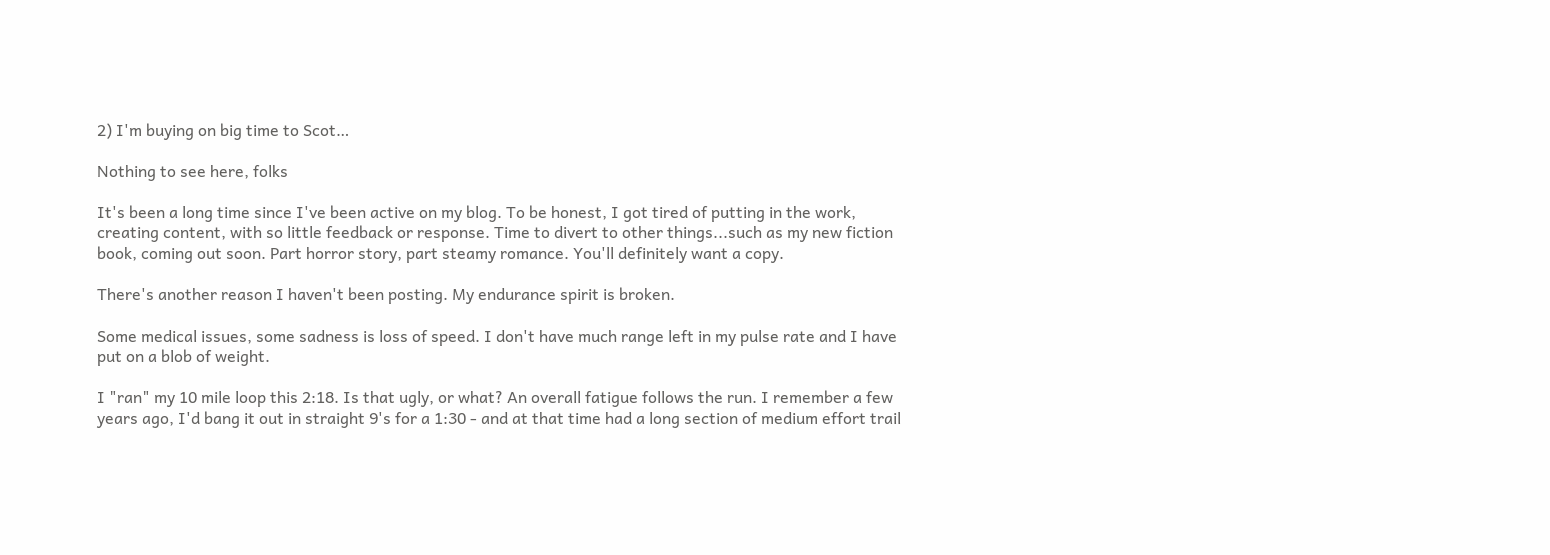2) I'm buying on big time to Scot…

Nothing to see here, folks

It's been a long time since I've been active on my blog. To be honest, I got tired of putting in the work, creating content, with so little feedback or response. Time to divert to other things...such as my new fiction book, coming out soon. Part horror story, part steamy romance. You'll definitely want a copy.

There's another reason I haven't been posting. My endurance spirit is broken.

Some medical issues, some sadness is loss of speed. I don't have much range left in my pulse rate and I have put on a blob of weight.

I "ran" my 10 mile loop this 2:18. Is that ugly, or what? An overall fatigue follows the run. I remember a few years ago, I'd bang it out in straight 9's for a 1:30 - and at that time had a long section of medium effort trail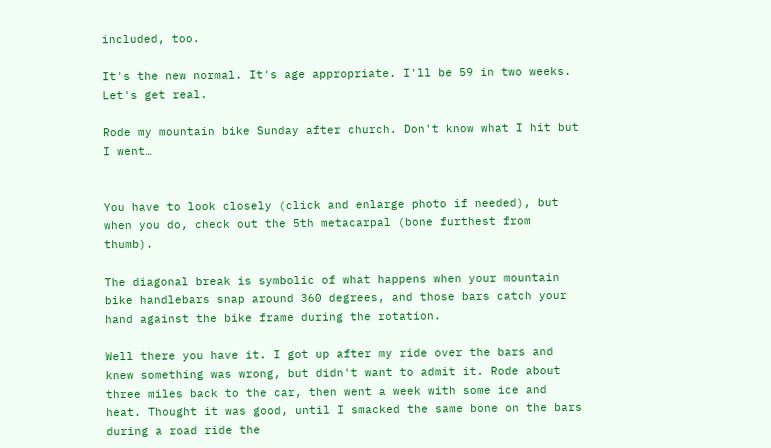included, too.

It's the new normal. It's age appropriate. I'll be 59 in two weeks. Let's get real.

Rode my mountain bike Sunday after church. Don't know what I hit but I went…


You have to look closely (click and enlarge photo if needed), but when you do, check out the 5th metacarpal (bone furthest from thumb).

The diagonal break is symbolic of what happens when your mountain bike handlebars snap around 360 degrees, and those bars catch your hand against the bike frame during the rotation.

Well there you have it. I got up after my ride over the bars and knew something was wrong, but didn't want to admit it. Rode about three miles back to the car, then went a week with some ice and heat. Thought it was good, until I smacked the same bone on the bars during a road ride the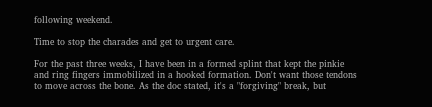following weekend.

Time to stop the charades and get to urgent care.

For the past three weeks, I have been in a formed splint that kept the pinkie and ring fingers immobilized in a hooked formation. Don't want those tendons to move across the bone. As the doc stated, it's a "forgiving" break, but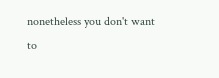nonetheless you don't want to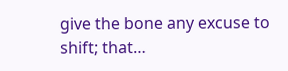give the bone any excuse to shift; that…